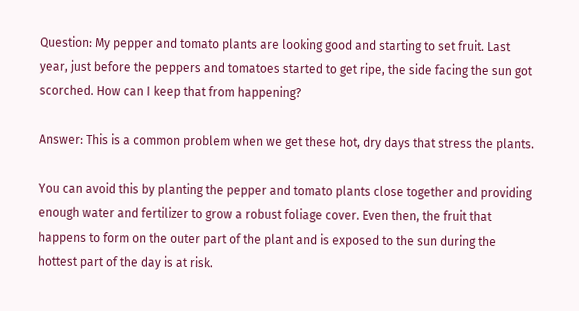Question: My pepper and tomato plants are looking good and starting to set fruit. Last year, just before the peppers and tomatoes started to get ripe, the side facing the sun got scorched. How can I keep that from happening?

Answer: This is a common problem when we get these hot, dry days that stress the plants.

You can avoid this by planting the pepper and tomato plants close together and providing enough water and fertilizer to grow a robust foliage cover. Even then, the fruit that happens to form on the outer part of the plant and is exposed to the sun during the hottest part of the day is at risk.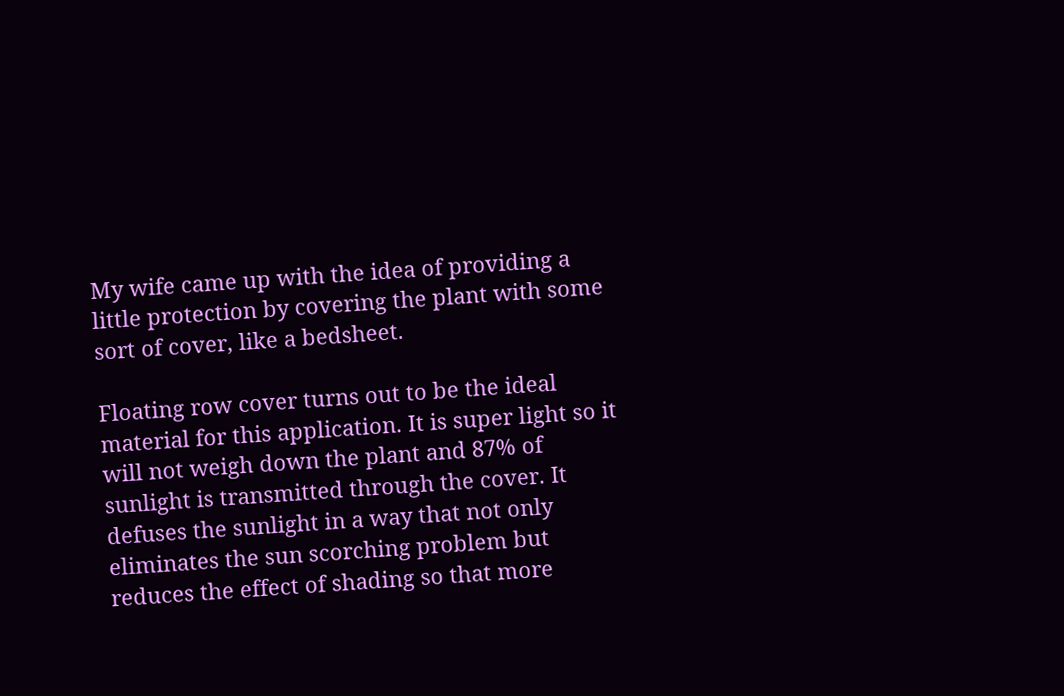My wife came up with the idea of providing a little protection by covering the plant with some sort of cover, like a bedsheet.

Floating row cover turns out to be the ideal material for this application. It is super light so it will not weigh down the plant and 87% of sunlight is transmitted through the cover. It defuses the sunlight in a way that not only eliminates the sun scorching problem but reduces the effect of shading so that more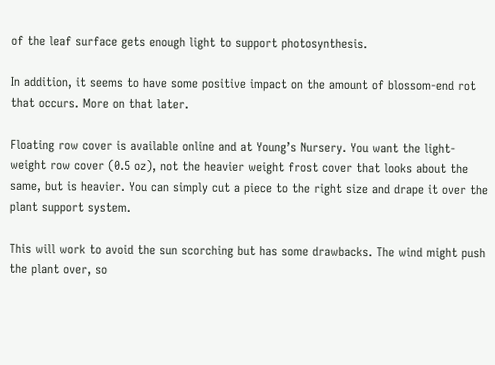of the leaf surface gets enough light to support photosynthesis.

In addition, it seems to have some positive impact on the amount of blossom-end rot that occurs. More on that later.

Floating row cover is available online and at Young’s Nursery. You want the light-weight row cover (0.5 oz), not the heavier weight frost cover that looks about the same, but is heavier. You can simply cut a piece to the right size and drape it over the plant support system.

This will work to avoid the sun scorching but has some drawbacks. The wind might push the plant over, so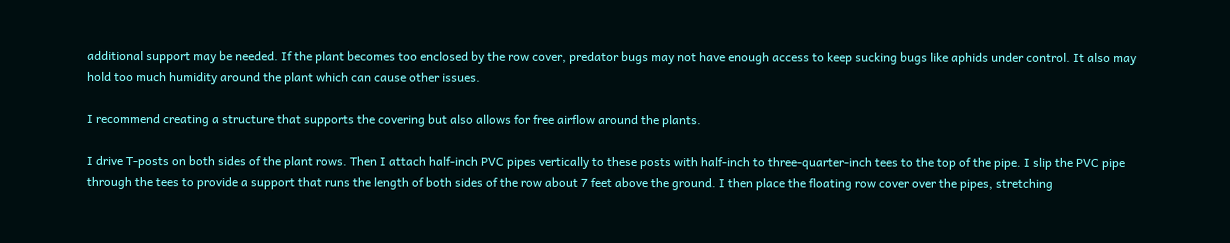additional support may be needed. If the plant becomes too enclosed by the row cover, predator bugs may not have enough access to keep sucking bugs like aphids under control. It also may hold too much humidity around the plant which can cause other issues.

I recommend creating a structure that supports the covering but also allows for free airflow around the plants.

I drive T-posts on both sides of the plant rows. Then I attach half-inch PVC pipes vertically to these posts with half-inch to three-quarter-inch tees to the top of the pipe. I slip the PVC pipe through the tees to provide a support that runs the length of both sides of the row about 7 feet above the ground. I then place the floating row cover over the pipes, stretching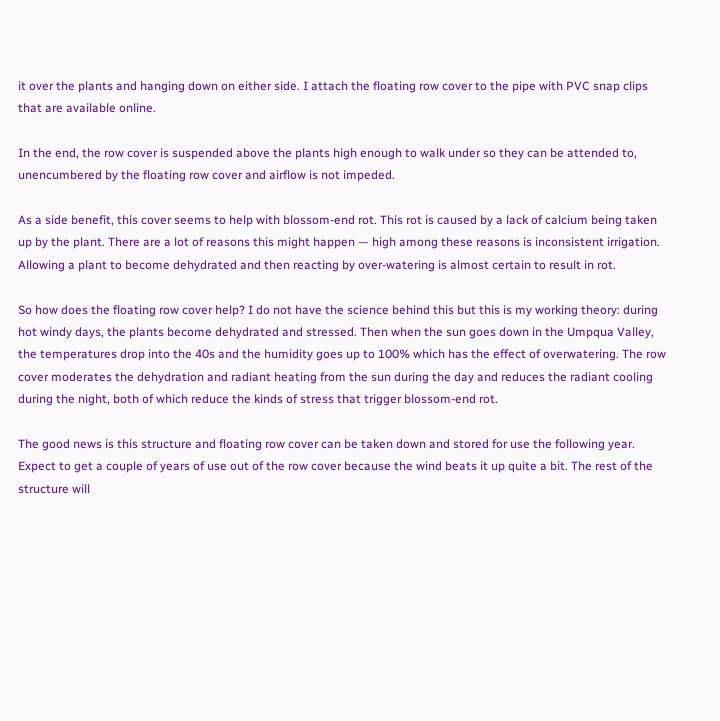it over the plants and hanging down on either side. I attach the floating row cover to the pipe with PVC snap clips that are available online.

In the end, the row cover is suspended above the plants high enough to walk under so they can be attended to, unencumbered by the floating row cover and airflow is not impeded.

As a side benefit, this cover seems to help with blossom-end rot. This rot is caused by a lack of calcium being taken up by the plant. There are a lot of reasons this might happen — high among these reasons is inconsistent irrigation. Allowing a plant to become dehydrated and then reacting by over-watering is almost certain to result in rot.

So how does the floating row cover help? I do not have the science behind this but this is my working theory: during hot windy days, the plants become dehydrated and stressed. Then when the sun goes down in the Umpqua Valley, the temperatures drop into the 40s and the humidity goes up to 100% which has the effect of overwatering. The row cover moderates the dehydration and radiant heating from the sun during the day and reduces the radiant cooling during the night, both of which reduce the kinds of stress that trigger blossom-end rot.

The good news is this structure and floating row cover can be taken down and stored for use the following year. Expect to get a couple of years of use out of the row cover because the wind beats it up quite a bit. The rest of the structure will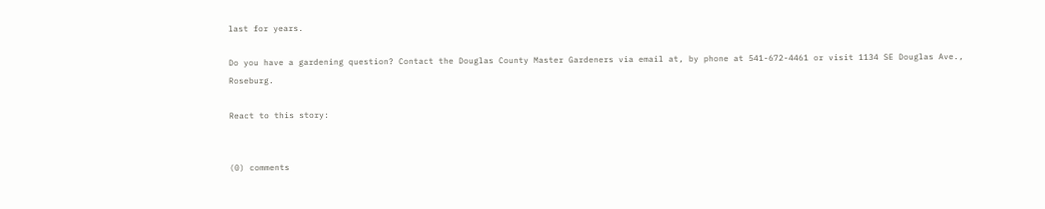last for years.

Do you have a gardening question? Contact the Douglas County Master Gardeners via email at, by phone at 541-672-4461 or visit 1134 SE Douglas Ave., Roseburg.

React to this story:


(0) comments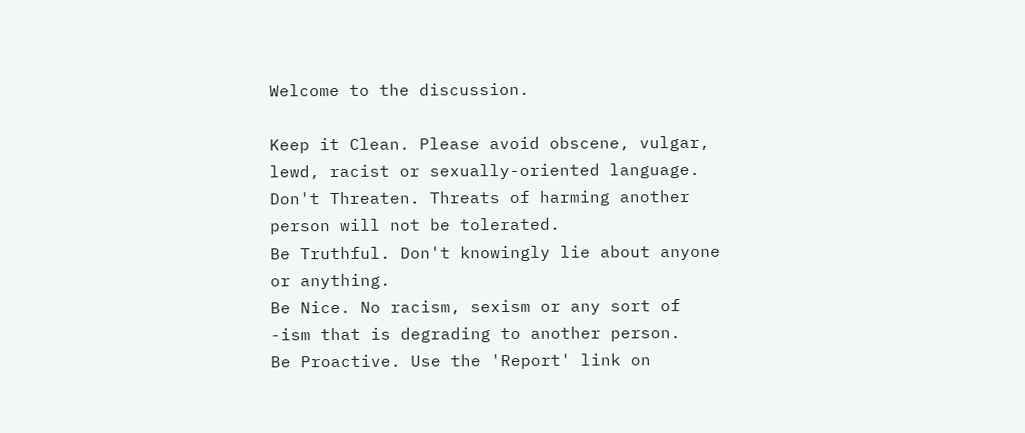Welcome to the discussion.

Keep it Clean. Please avoid obscene, vulgar, lewd, racist or sexually-oriented language.
Don't Threaten. Threats of harming another person will not be tolerated.
Be Truthful. Don't knowingly lie about anyone or anything.
Be Nice. No racism, sexism or any sort of -ism that is degrading to another person.
Be Proactive. Use the 'Report' link on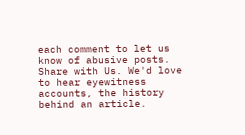each comment to let us know of abusive posts.
Share with Us. We'd love to hear eyewitness accounts, the history behind an article.